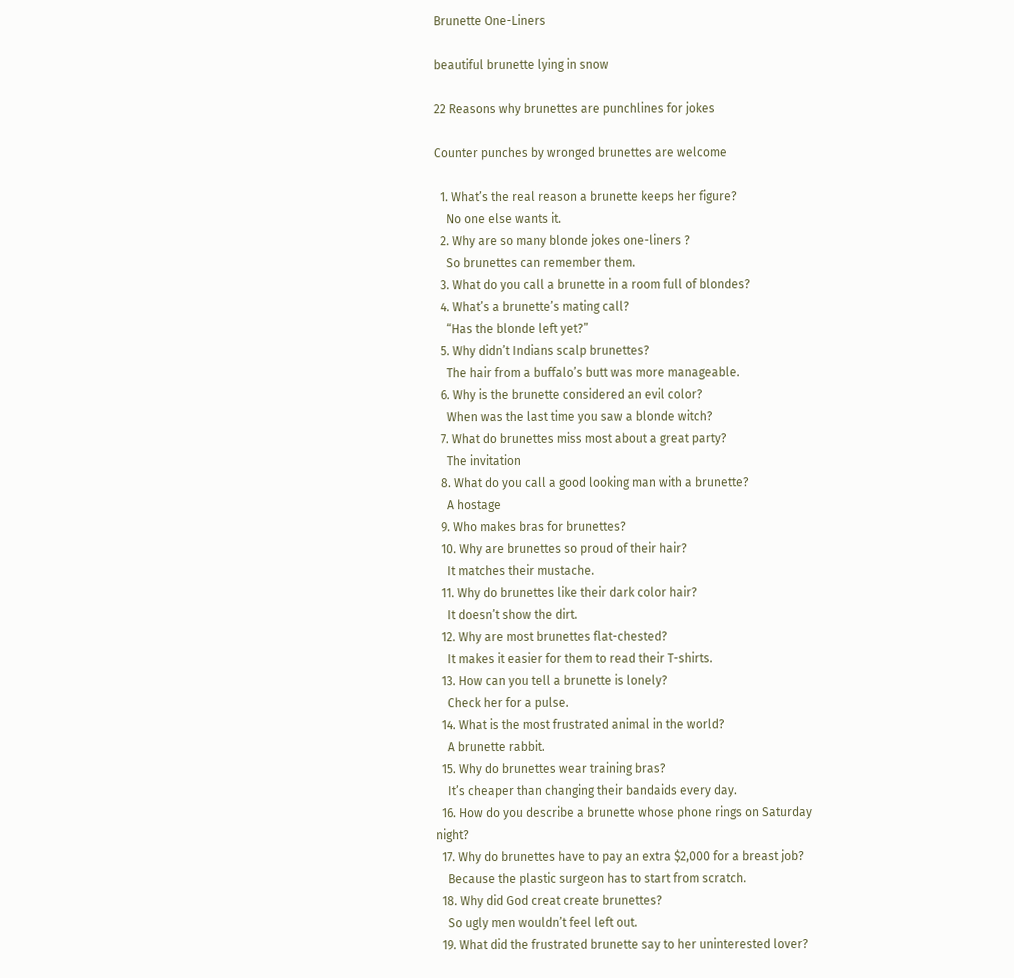Brunette One-Liners

beautiful brunette lying in snow

22 Reasons why brunettes are punchlines for jokes

Counter punches by wronged brunettes are welcome

  1. What’s the real reason a brunette keeps her figure?
    No one else wants it.
  2. Why are so many blonde jokes one-liners ?
    So brunettes can remember them.
  3. What do you call a brunette in a room full of blondes?
  4. What’s a brunette’s mating call?
    “Has the blonde left yet?”
  5. Why didn’t Indians scalp brunettes?
    The hair from a buffalo’s butt was more manageable.
  6. Why is the brunette considered an evil color?
    When was the last time you saw a blonde witch?
  7. What do brunettes miss most about a great party?
    The invitation
  8. What do you call a good looking man with a brunette?
    A hostage
  9. Who makes bras for brunettes?
  10. Why are brunettes so proud of their hair?
    It matches their mustache.
  11. Why do brunettes like their dark color hair?
    It doesn’t show the dirt.
  12. Why are most brunettes flat-chested?
    It makes it easier for them to read their T-shirts.
  13. How can you tell a brunette is lonely?
    Check her for a pulse.
  14. What is the most frustrated animal in the world?
    A brunette rabbit.
  15. Why do brunettes wear training bras?
    It’s cheaper than changing their bandaids every day.
  16. How do you describe a brunette whose phone rings on Saturday night?
  17. Why do brunettes have to pay an extra $2,000 for a breast job?
    Because the plastic surgeon has to start from scratch.
  18. Why did God creat create brunettes?
    So ugly men wouldn’t feel left out.
  19. What did the frustrated brunette say to her uninterested lover?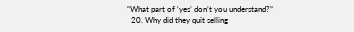“What part of ‘yes’ don’t you understand?”
  20. Why did they quit selling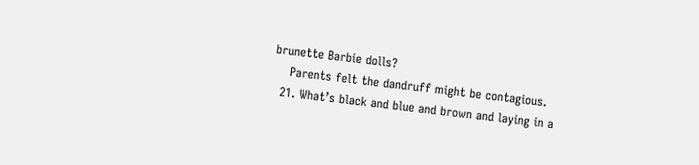brunette Barbie dolls?
    Parents felt the dandruff might be contagious.
  21. What’s black and blue and brown and laying in a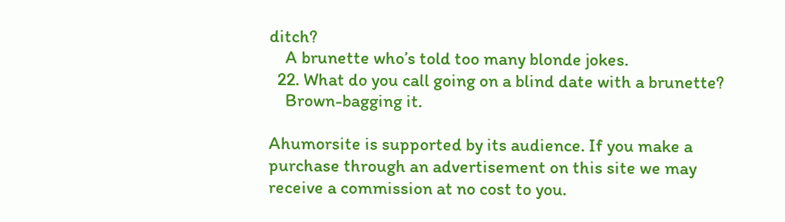ditch?
    A brunette who’s told too many blonde jokes.
  22. What do you call going on a blind date with a brunette?
    Brown-bagging it.

Ahumorsite is supported by its audience. If you make a purchase through an advertisement on this site we may receive a commission at no cost to you.